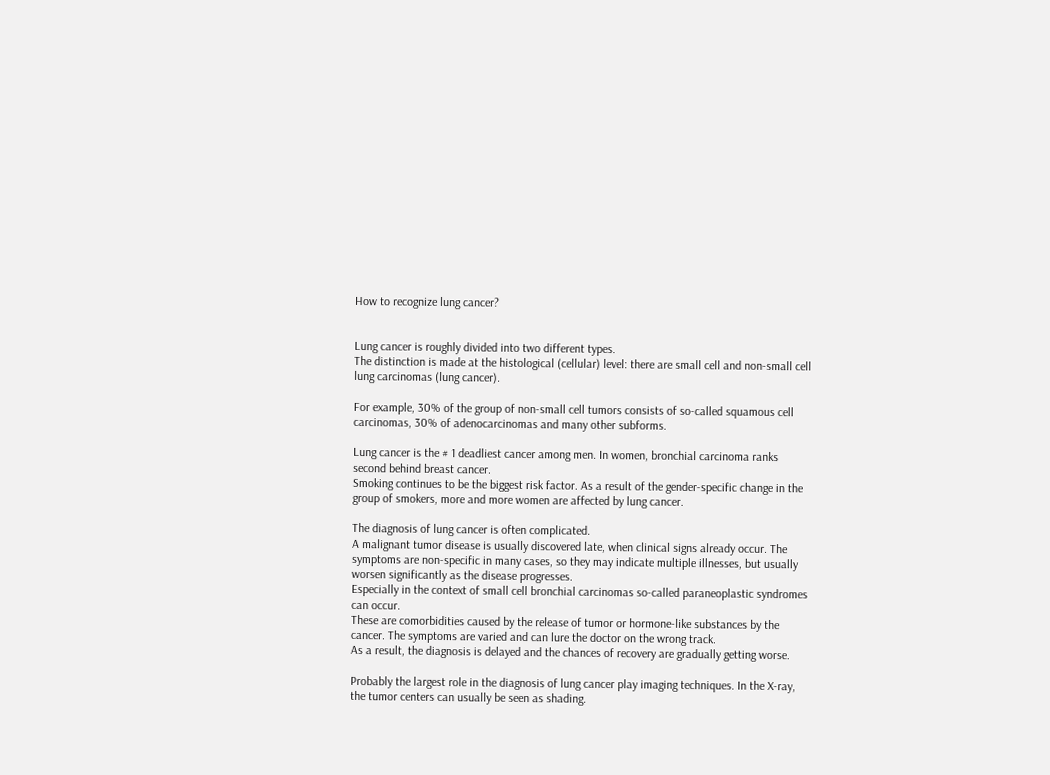How to recognize lung cancer?


Lung cancer is roughly divided into two different types.
The distinction is made at the histological (cellular) level: there are small cell and non-small cell lung carcinomas (lung cancer).

For example, 30% of the group of non-small cell tumors consists of so-called squamous cell carcinomas, 30% of adenocarcinomas and many other subforms.

Lung cancer is the # 1 deadliest cancer among men. In women, bronchial carcinoma ranks second behind breast cancer.
Smoking continues to be the biggest risk factor. As a result of the gender-specific change in the group of smokers, more and more women are affected by lung cancer.

The diagnosis of lung cancer is often complicated.
A malignant tumor disease is usually discovered late, when clinical signs already occur. The symptoms are non-specific in many cases, so they may indicate multiple illnesses, but usually worsen significantly as the disease progresses.
Especially in the context of small cell bronchial carcinomas so-called paraneoplastic syndromes can occur.
These are comorbidities caused by the release of tumor or hormone-like substances by the cancer. The symptoms are varied and can lure the doctor on the wrong track.
As a result, the diagnosis is delayed and the chances of recovery are gradually getting worse.

Probably the largest role in the diagnosis of lung cancer play imaging techniques. In the X-ray, the tumor centers can usually be seen as shading.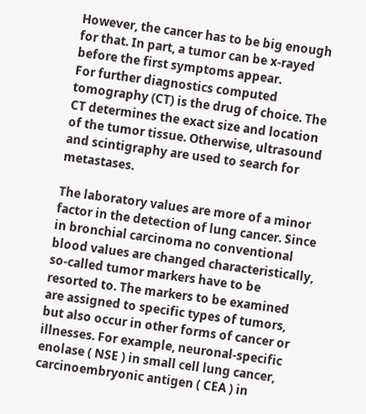However, the cancer has to be big enough for that. In part, a tumor can be x-rayed before the first symptoms appear.
For further diagnostics computed tomography (CT) is the drug of choice. The CT determines the exact size and location of the tumor tissue. Otherwise, ultrasound and scintigraphy are used to search for metastases.

The laboratory values are more of a minor factor in the detection of lung cancer. Since in bronchial carcinoma no conventional blood values are changed characteristically, so-called tumor markers have to be resorted to. The markers to be examined are assigned to specific types of tumors, but also occur in other forms of cancer or illnesses. For example, neuronal-specific enolase ( NSE ) in small cell lung cancer, carcinoembryonic antigen ( CEA ) in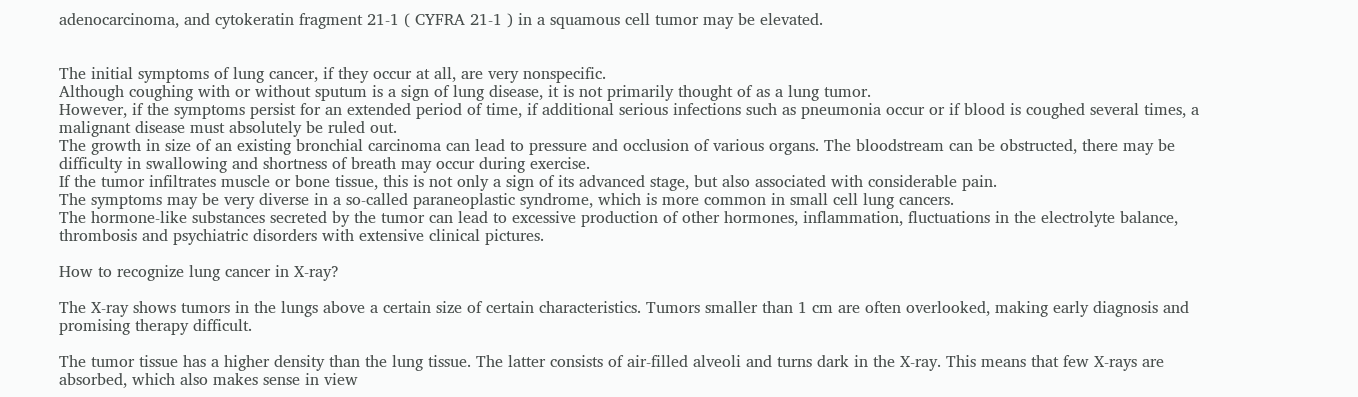adenocarcinoma, and cytokeratin fragment 21-1 ( CYFRA 21-1 ) in a squamous cell tumor may be elevated.


The initial symptoms of lung cancer, if they occur at all, are very nonspecific.
Although coughing with or without sputum is a sign of lung disease, it is not primarily thought of as a lung tumor.
However, if the symptoms persist for an extended period of time, if additional serious infections such as pneumonia occur or if blood is coughed several times, a malignant disease must absolutely be ruled out.
The growth in size of an existing bronchial carcinoma can lead to pressure and occlusion of various organs. The bloodstream can be obstructed, there may be difficulty in swallowing and shortness of breath may occur during exercise.
If the tumor infiltrates muscle or bone tissue, this is not only a sign of its advanced stage, but also associated with considerable pain.
The symptoms may be very diverse in a so-called paraneoplastic syndrome, which is more common in small cell lung cancers.
The hormone-like substances secreted by the tumor can lead to excessive production of other hormones, inflammation, fluctuations in the electrolyte balance, thrombosis and psychiatric disorders with extensive clinical pictures.

How to recognize lung cancer in X-ray?

The X-ray shows tumors in the lungs above a certain size of certain characteristics. Tumors smaller than 1 cm are often overlooked, making early diagnosis and promising therapy difficult.

The tumor tissue has a higher density than the lung tissue. The latter consists of air-filled alveoli and turns dark in the X-ray. This means that few X-rays are absorbed, which also makes sense in view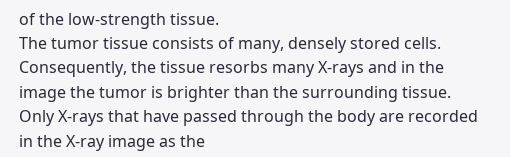of the low-strength tissue.
The tumor tissue consists of many, densely stored cells. Consequently, the tissue resorbs many X-rays and in the image the tumor is brighter than the surrounding tissue. Only X-rays that have passed through the body are recorded in the X-ray image as the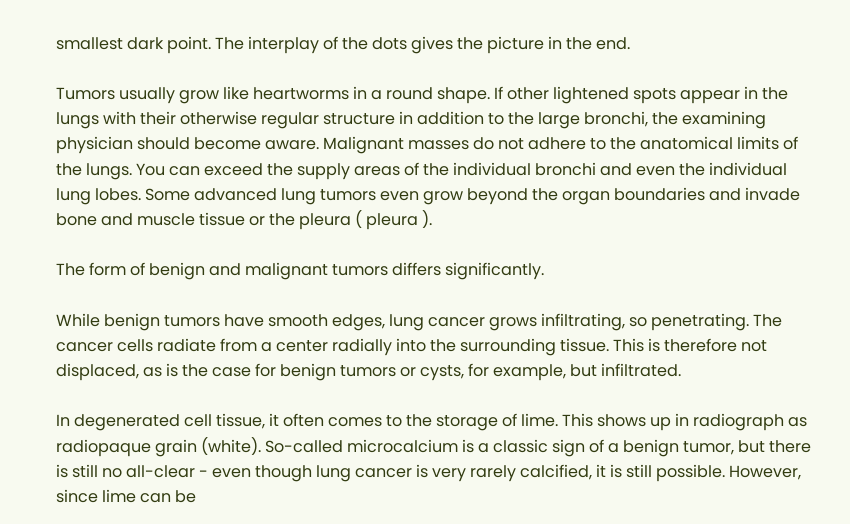smallest dark point. The interplay of the dots gives the picture in the end.

Tumors usually grow like heartworms in a round shape. If other lightened spots appear in the lungs with their otherwise regular structure in addition to the large bronchi, the examining physician should become aware. Malignant masses do not adhere to the anatomical limits of the lungs. You can exceed the supply areas of the individual bronchi and even the individual lung lobes. Some advanced lung tumors even grow beyond the organ boundaries and invade bone and muscle tissue or the pleura ( pleura ).

The form of benign and malignant tumors differs significantly.

While benign tumors have smooth edges, lung cancer grows infiltrating, so penetrating. The cancer cells radiate from a center radially into the surrounding tissue. This is therefore not displaced, as is the case for benign tumors or cysts, for example, but infiltrated.

In degenerated cell tissue, it often comes to the storage of lime. This shows up in radiograph as radiopaque grain (white). So-called microcalcium is a classic sign of a benign tumor, but there is still no all-clear - even though lung cancer is very rarely calcified, it is still possible. However, since lime can be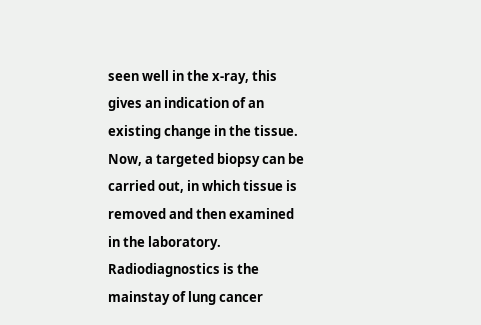seen well in the x-ray, this gives an indication of an existing change in the tissue. Now, a targeted biopsy can be carried out, in which tissue is removed and then examined in the laboratory. Radiodiagnostics is the mainstay of lung cancer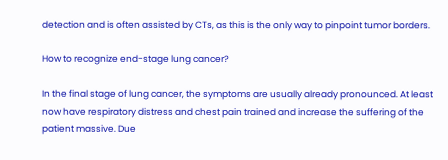detection and is often assisted by CTs, as this is the only way to pinpoint tumor borders.

How to recognize end-stage lung cancer?

In the final stage of lung cancer, the symptoms are usually already pronounced. At least now have respiratory distress and chest pain trained and increase the suffering of the patient massive. Due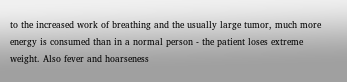to the increased work of breathing and the usually large tumor, much more energy is consumed than in a normal person - the patient loses extreme weight. Also fever and hoarseness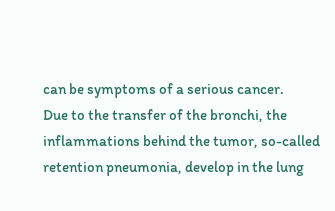can be symptoms of a serious cancer.
Due to the transfer of the bronchi, the inflammations behind the tumor, so-called retention pneumonia, develop in the lung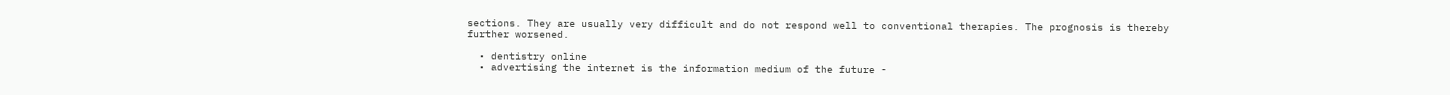sections. They are usually very difficult and do not respond well to conventional therapies. The prognosis is thereby further worsened.

  • dentistry online
  • advertising the internet is the information medium of the future -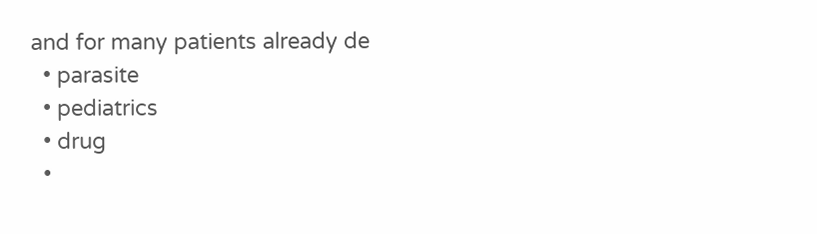and for many patients already de
  • parasite
  • pediatrics
  • drug
  •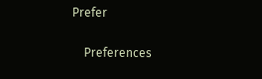Prefer

    Preferences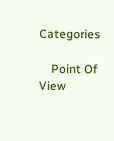Categories

    Point Of View